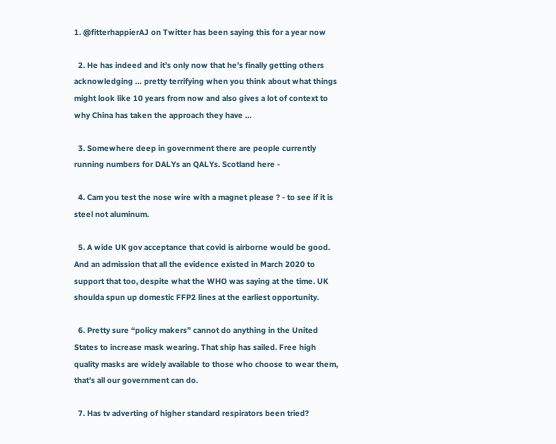1. @fitterhappierAJ on Twitter has been saying this for a year now

  2. He has indeed and it’s only now that he’s finally getting others acknowledging … pretty terrifying when you think about what things might look like 10 years from now and also gives a lot of context to why China has taken the approach they have …

  3. Somewhere deep in government there are people currently running numbers for DALYs an QALYs. Scotland here -

  4. Cam you test the nose wire with a magnet please ? - to see if it is steel not aluminum.

  5. A wide UK gov acceptance that covid is airborne would be good. And an admission that all the evidence existed in March 2020 to support that too, despite what the WHO was saying at the time. UK shoulda spun up domestic FFP2 lines at the earliest opportunity.

  6. Pretty sure “policy makers” cannot do anything in the United States to increase mask wearing. That ship has sailed. Free high quality masks are widely available to those who choose to wear them, that’s all our government can do.

  7. Has tv adverting of higher standard respirators been tried?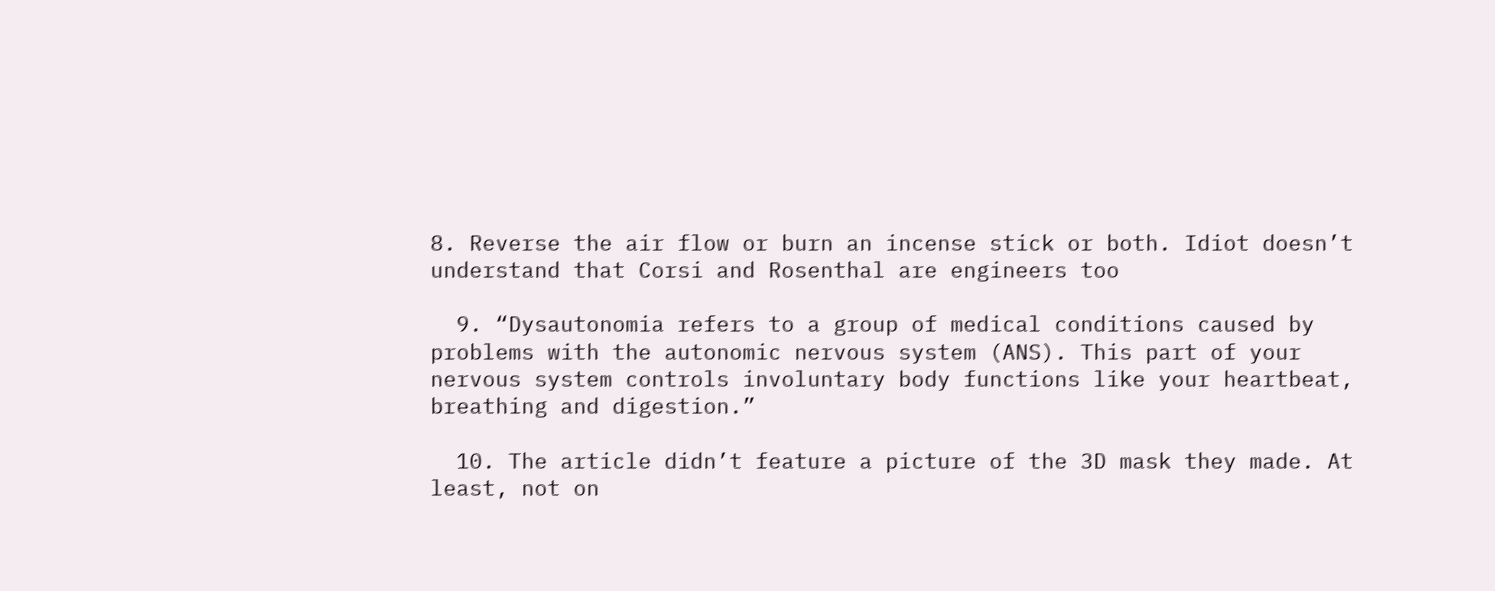8. Reverse the air flow or burn an incense stick or both. Idiot doesn’t understand that Corsi and Rosenthal are engineers too

  9. “Dysautonomia refers to a group of medical conditions caused by problems with the autonomic nervous system (ANS). This part of your nervous system controls involuntary body functions like your heartbeat, breathing and digestion.”

  10. The article didn’t feature a picture of the 3D mask they made. At least, not on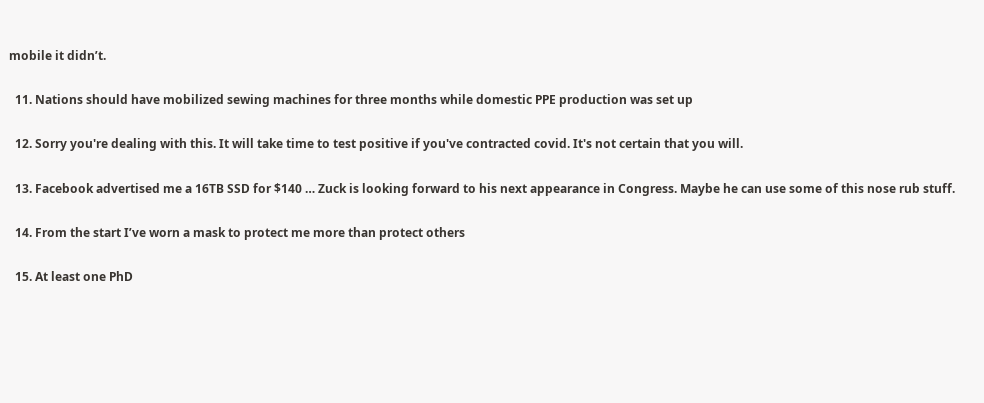mobile it didn’t.

  11. Nations should have mobilized sewing machines for three months while domestic PPE production was set up

  12. Sorry you're dealing with this. It will take time to test positive if you've contracted covid. It's not certain that you will.

  13. Facebook advertised me a 16TB SSD for $140 … Zuck is looking forward to his next appearance in Congress. Maybe he can use some of this nose rub stuff.

  14. From the start I’ve worn a mask to protect me more than protect others

  15. At least one PhD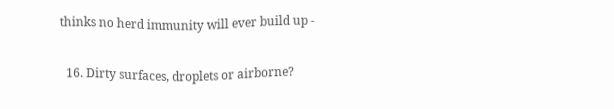thinks no herd immunity will ever build up -

  16. Dirty surfaces, droplets or airborne?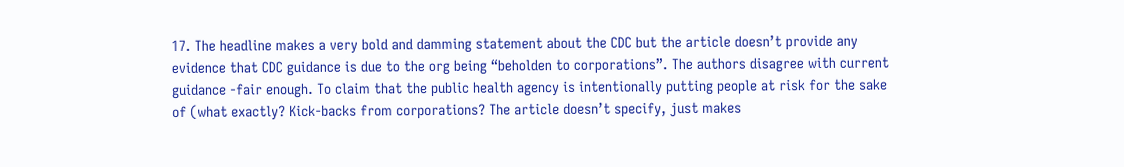17. The headline makes a very bold and damming statement about the CDC but the article doesn’t provide any evidence that CDC guidance is due to the org being “beholden to corporations”. The authors disagree with current guidance -fair enough. To claim that the public health agency is intentionally putting people at risk for the sake of (what exactly? Kick-backs from corporations? The article doesn’t specify, just makes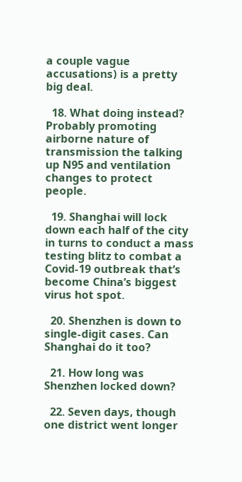a couple vague accusations) is a pretty big deal.

  18. What doing instead? Probably promoting airborne nature of transmission the talking up N95 and ventilation changes to protect people.

  19. Shanghai will lock down each half of the city in turns to conduct a mass testing blitz to combat a Covid-19 outbreak that’s become China’s biggest virus hot spot.

  20. Shenzhen is down to single-digit cases. Can Shanghai do it too?

  21. How long was Shenzhen locked down?

  22. Seven days, though one district went longer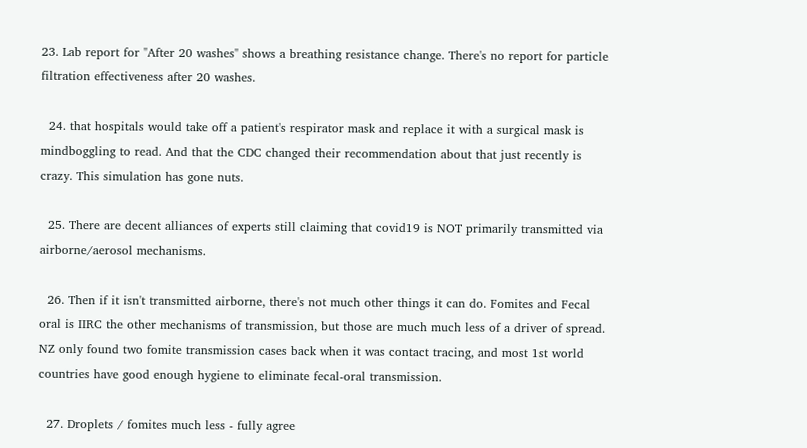23. Lab report for "After 20 washes" shows a breathing resistance change. There's no report for particle filtration effectiveness after 20 washes.

  24. that hospitals would take off a patient's respirator mask and replace it with a surgical mask is mindboggling to read. And that the CDC changed their recommendation about that just recently is crazy. This simulation has gone nuts.

  25. There are decent alliances of experts still claiming that covid19 is NOT primarily transmitted via airborne/aerosol mechanisms.

  26. Then if it isn't transmitted airborne, there's not much other things it can do. Fomites and Fecal oral is IIRC the other mechanisms of transmission, but those are much much less of a driver of spread. NZ only found two fomite transmission cases back when it was contact tracing, and most 1st world countries have good enough hygiene to eliminate fecal-oral transmission.

  27. Droplets / fomites much less - fully agree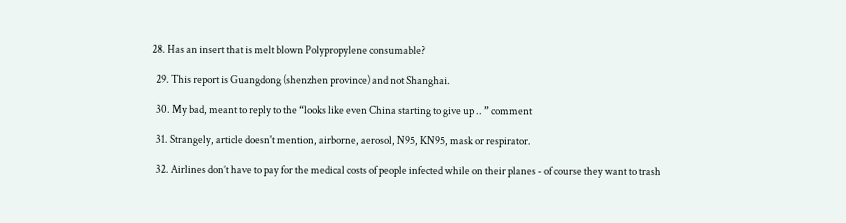28. Has an insert that is melt blown Polypropylene consumable?

  29. This report is Guangdong (shenzhen province) and not Shanghai.

  30. My bad, meant to reply to the “looks like even China starting to give up .. ” comment

  31. Strangely, article doesn't mention, airborne, aerosol, N95, KN95, mask or respirator.

  32. Airlines don’t have to pay for the medical costs of people infected while on their planes - of course they want to trash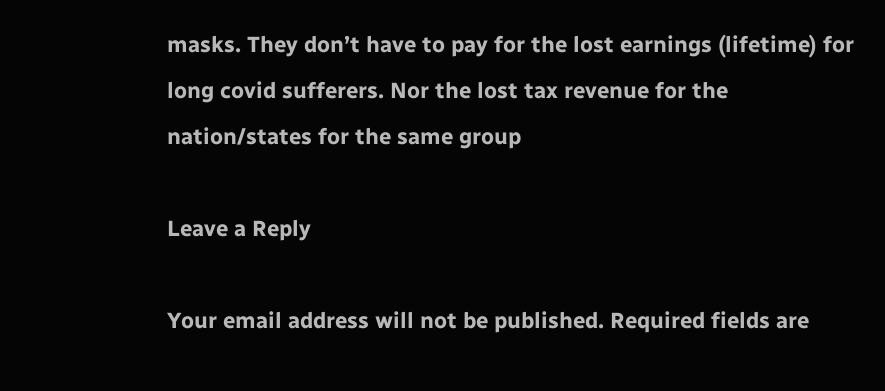masks. They don’t have to pay for the lost earnings (lifetime) for long covid sufferers. Nor the lost tax revenue for the nation/states for the same group

Leave a Reply

Your email address will not be published. Required fields are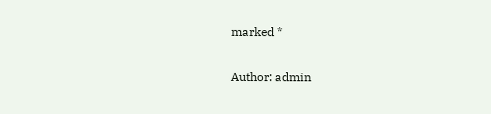marked *

Author: admin